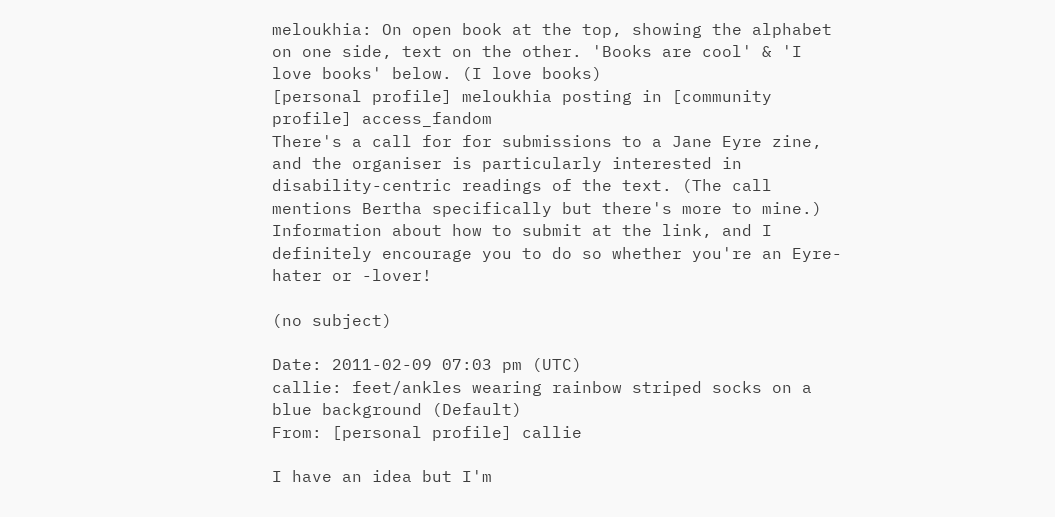meloukhia: On open book at the top, showing the alphabet on one side, text on the other. 'Books are cool' & 'I love books' below. (I love books)
[personal profile] meloukhia posting in [community profile] access_fandom
There's a call for for submissions to a Jane Eyre zine, and the organiser is particularly interested in disability-centric readings of the text. (The call mentions Bertha specifically but there's more to mine.) Information about how to submit at the link, and I definitely encourage you to do so whether you're an Eyre-hater or -lover!

(no subject)

Date: 2011-02-09 07:03 pm (UTC)
callie: feet/ankles wearing rainbow striped socks on a blue background (Default)
From: [personal profile] callie

I have an idea but I'm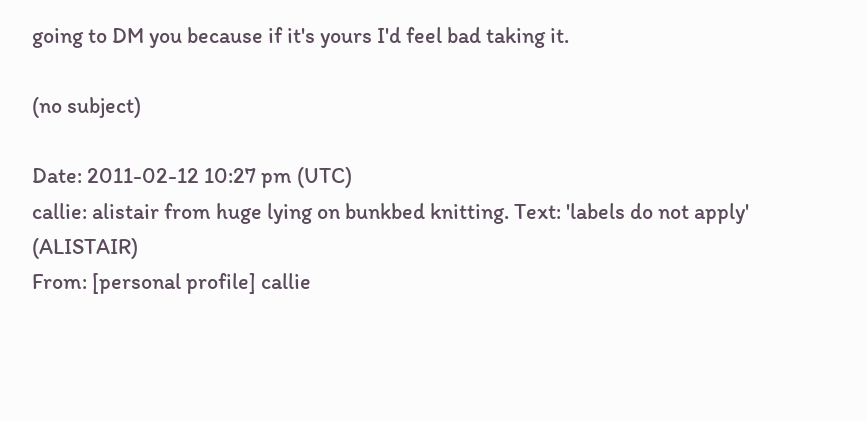going to DM you because if it's yours I'd feel bad taking it.

(no subject)

Date: 2011-02-12 10:27 pm (UTC)
callie: alistair from huge lying on bunkbed knitting. Text: 'labels do not apply' (ALISTAIR)
From: [personal profile] callie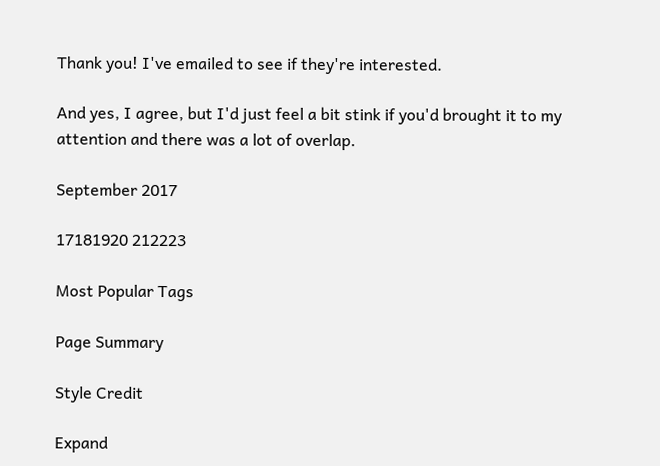Thank you! I've emailed to see if they're interested.

And yes, I agree, but I'd just feel a bit stink if you'd brought it to my attention and there was a lot of overlap.

September 2017

17181920 212223

Most Popular Tags

Page Summary

Style Credit

Expand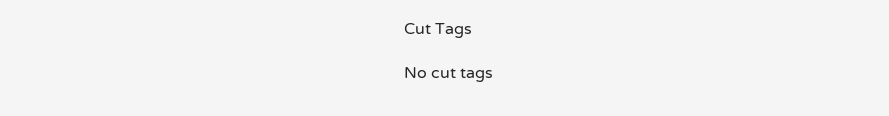Cut Tags

No cut tags